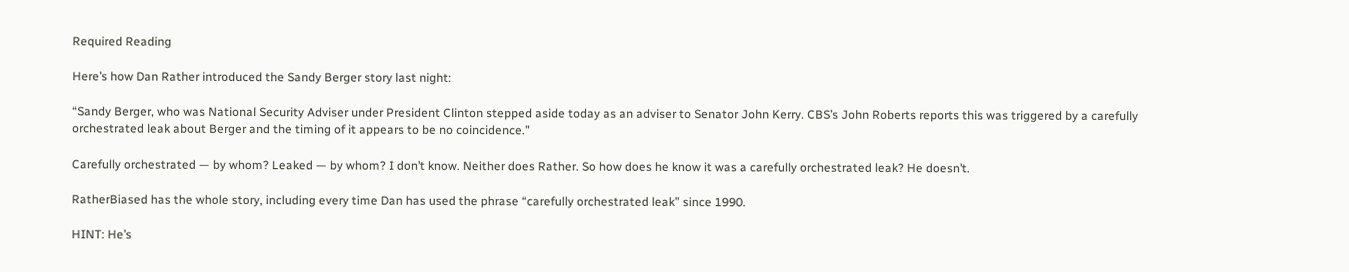Required Reading

Here’s how Dan Rather introduced the Sandy Berger story last night:

“Sandy Berger, who was National Security Adviser under President Clinton stepped aside today as an adviser to Senator John Kerry. CBS’s John Roberts reports this was triggered by a carefully orchestrated leak about Berger and the timing of it appears to be no coincidence.”

Carefully orchestrated — by whom? Leaked — by whom? I don’t know. Neither does Rather. So how does he know it was a carefully orchestrated leak? He doesn’t.

RatherBiased has the whole story, including every time Dan has used the phrase “carefully orchestrated leak” since 1990.

HINT: He’s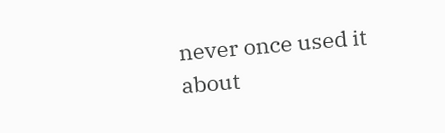never once used it about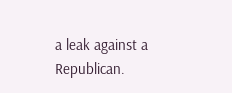a leak against a Republican.